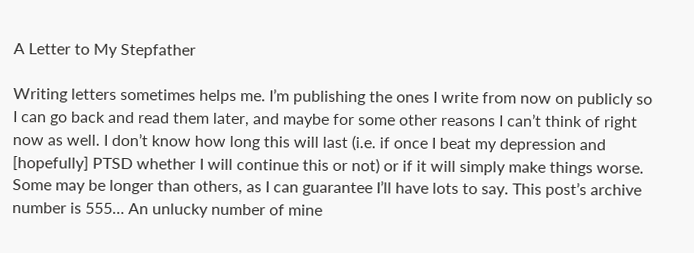A Letter to My Stepfather

Writing letters sometimes helps me. I’m publishing the ones I write from now on publicly so I can go back and read them later, and maybe for some other reasons I can’t think of right now as well. I don’t know how long this will last (i.e. if once I beat my depression and [hopefully] PTSD whether I will continue this or not) or if it will simply make things worse. Some may be longer than others, as I can guarantee I’ll have lots to say. This post’s archive number is 555… An unlucky number of mine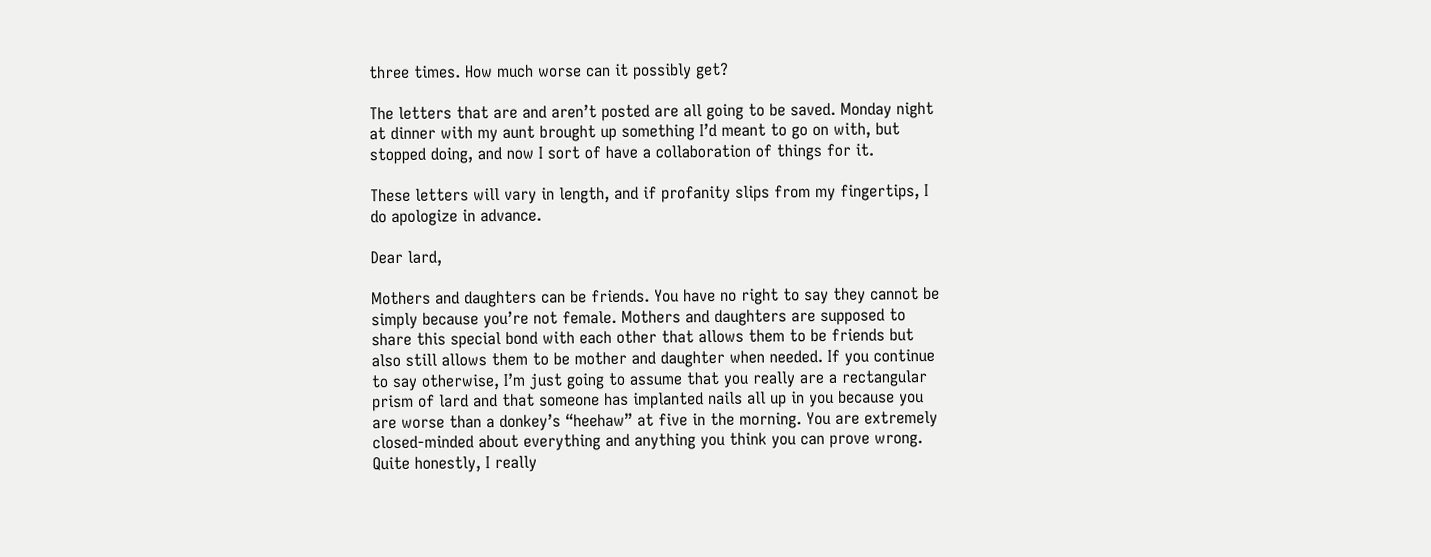three times. How much worse can it possibly get?

The letters that are and aren’t posted are all going to be saved. Monday night at dinner with my aunt brought up something I’d meant to go on with, but stopped doing, and now I sort of have a collaboration of things for it.

These letters will vary in length, and if profanity slips from my fingertips, I do apologize in advance.

Dear lard,

Mothers and daughters can be friends. You have no right to say they cannot be simply because you’re not female. Mothers and daughters are supposed to share this special bond with each other that allows them to be friends but also still allows them to be mother and daughter when needed. If you continue to say otherwise, I’m just going to assume that you really are a rectangular prism of lard and that someone has implanted nails all up in you because you are worse than a donkey’s “heehaw” at five in the morning. You are extremely closed-minded about everything and anything you think you can prove wrong. Quite honestly, I really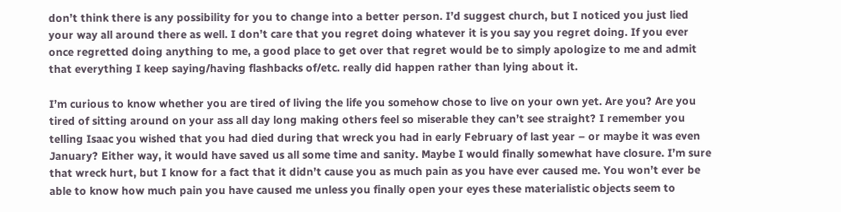don’t think there is any possibility for you to change into a better person. I’d suggest church, but I noticed you just lied your way all around there as well. I don’t care that you regret doing whatever it is you say you regret doing. If you ever once regretted doing anything to me, a good place to get over that regret would be to simply apologize to me and admit that everything I keep saying/having flashbacks of/etc. really did happen rather than lying about it.

I’m curious to know whether you are tired of living the life you somehow chose to live on your own yet. Are you? Are you tired of sitting around on your ass all day long making others feel so miserable they can’t see straight? I remember you telling Isaac you wished that you had died during that wreck you had in early February of last year – or maybe it was even January? Either way, it would have saved us all some time and sanity. Maybe I would finally somewhat have closure. I’m sure that wreck hurt, but I know for a fact that it didn’t cause you as much pain as you have ever caused me. You won’t ever be able to know how much pain you have caused me unless you finally open your eyes these materialistic objects seem to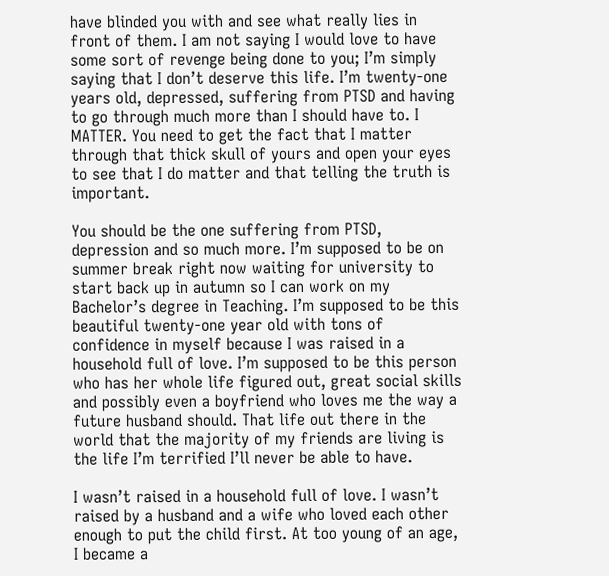have blinded you with and see what really lies in front of them. I am not saying I would love to have some sort of revenge being done to you; I’m simply saying that I don’t deserve this life. I’m twenty-one years old, depressed, suffering from PTSD and having to go through much more than I should have to. I MATTER. You need to get the fact that I matter through that thick skull of yours and open your eyes to see that I do matter and that telling the truth is important.

You should be the one suffering from PTSD, depression and so much more. I’m supposed to be on summer break right now waiting for university to start back up in autumn so I can work on my Bachelor’s degree in Teaching. I’m supposed to be this beautiful twenty-one year old with tons of confidence in myself because I was raised in a household full of love. I’m supposed to be this person who has her whole life figured out, great social skills and possibly even a boyfriend who loves me the way a future husband should. That life out there in the world that the majority of my friends are living is the life I’m terrified I’ll never be able to have.

I wasn’t raised in a household full of love. I wasn’t raised by a husband and a wife who loved each other enough to put the child first. At too young of an age, I became a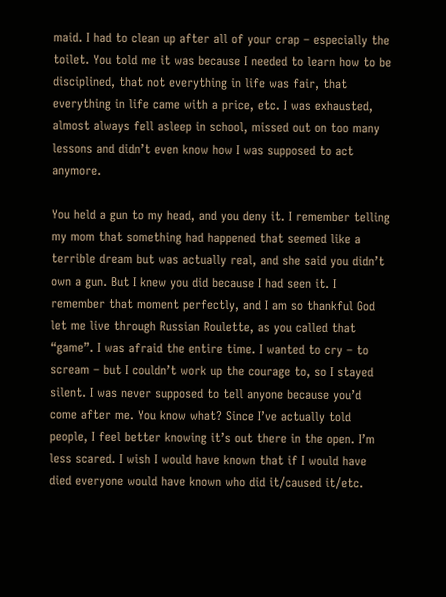maid. I had to clean up after all of your crap – especially the toilet. You told me it was because I needed to learn how to be disciplined, that not everything in life was fair, that everything in life came with a price, etc. I was exhausted, almost always fell asleep in school, missed out on too many lessons and didn’t even know how I was supposed to act anymore.

You held a gun to my head, and you deny it. I remember telling my mom that something had happened that seemed like a terrible dream but was actually real, and she said you didn’t own a gun. But I knew you did because I had seen it. I remember that moment perfectly, and I am so thankful God let me live through Russian Roulette, as you called that “game”. I was afraid the entire time. I wanted to cry – to scream – but I couldn’t work up the courage to, so I stayed silent. I was never supposed to tell anyone because you’d come after me. You know what? Since I’ve actually told people, I feel better knowing it’s out there in the open. I’m less scared. I wish I would have known that if I would have died everyone would have known who did it/caused it/etc.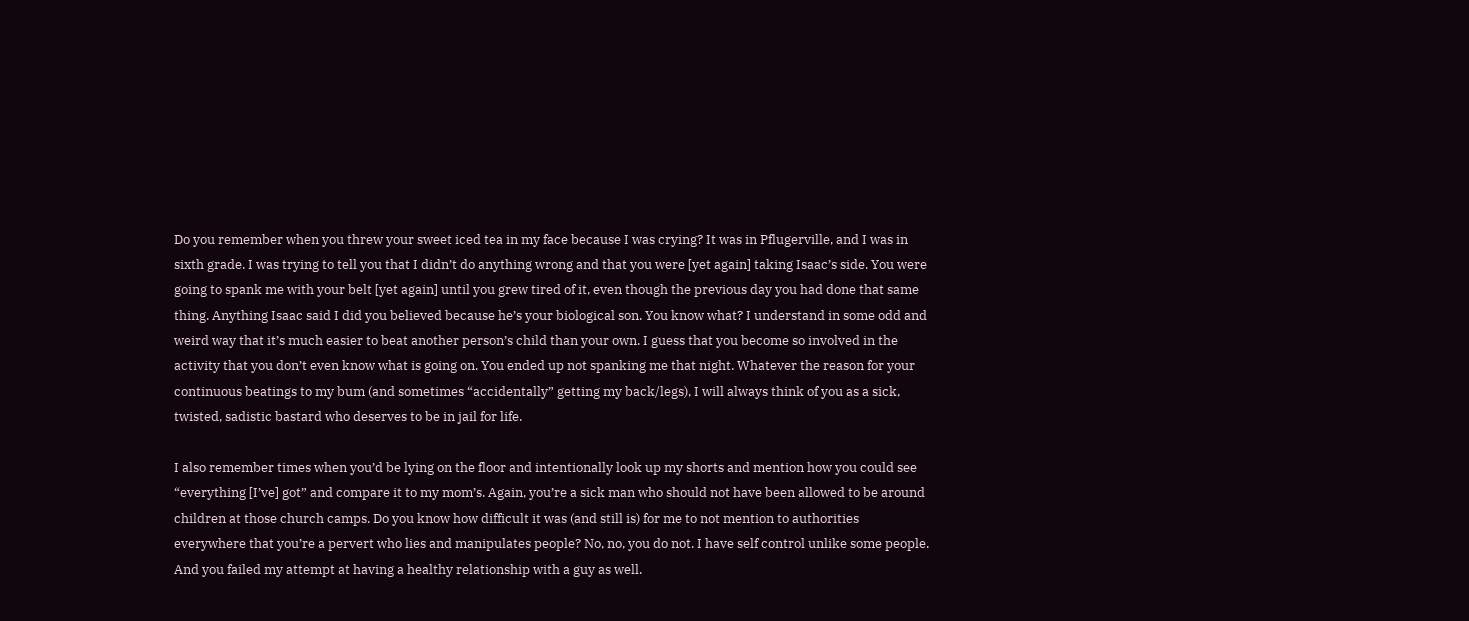Do you remember when you threw your sweet iced tea in my face because I was crying? It was in Pflugerville, and I was in sixth grade. I was trying to tell you that I didn’t do anything wrong and that you were [yet again] taking Isaac’s side. You were going to spank me with your belt [yet again] until you grew tired of it, even though the previous day you had done that same thing. Anything Isaac said I did you believed because he’s your biological son. You know what? I understand in some odd and weird way that it’s much easier to beat another person’s child than your own. I guess that you become so involved in the activity that you don’t even know what is going on. You ended up not spanking me that night. Whatever the reason for your continuous beatings to my bum (and sometimes “accidentally” getting my back/legs), I will always think of you as a sick, twisted, sadistic bastard who deserves to be in jail for life.

I also remember times when you’d be lying on the floor and intentionally look up my shorts and mention how you could see “everything [I’ve] got” and compare it to my mom’s. Again, you’re a sick man who should not have been allowed to be around children at those church camps. Do you know how difficult it was (and still is) for me to not mention to authorities everywhere that you’re a pervert who lies and manipulates people? No, no, you do not. I have self control unlike some people. And you failed my attempt at having a healthy relationship with a guy as well.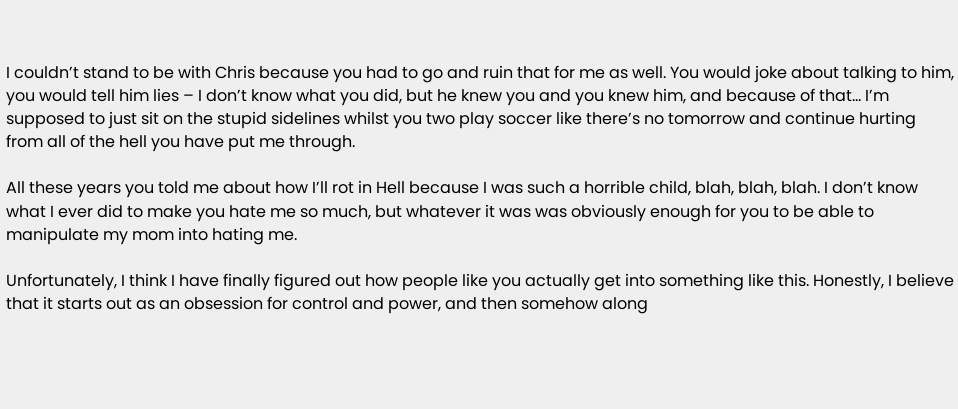I couldn’t stand to be with Chris because you had to go and ruin that for me as well. You would joke about talking to him, you would tell him lies – I don’t know what you did, but he knew you and you knew him, and because of that… I’m supposed to just sit on the stupid sidelines whilst you two play soccer like there’s no tomorrow and continue hurting from all of the hell you have put me through.

All these years you told me about how I’ll rot in Hell because I was such a horrible child, blah, blah, blah. I don’t know what I ever did to make you hate me so much, but whatever it was was obviously enough for you to be able to manipulate my mom into hating me.

Unfortunately, I think I have finally figured out how people like you actually get into something like this. Honestly, I believe that it starts out as an obsession for control and power, and then somehow along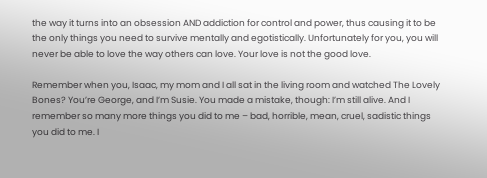the way it turns into an obsession AND addiction for control and power, thus causing it to be the only things you need to survive mentally and egotistically. Unfortunately for you, you will never be able to love the way others can love. Your love is not the good love.

Remember when you, Isaac, my mom and I all sat in the living room and watched The Lovely Bones? You’re George, and I’m Susie. You made a mistake, though: I’m still alive. And I remember so many more things you did to me – bad, horrible, mean, cruel, sadistic things you did to me. I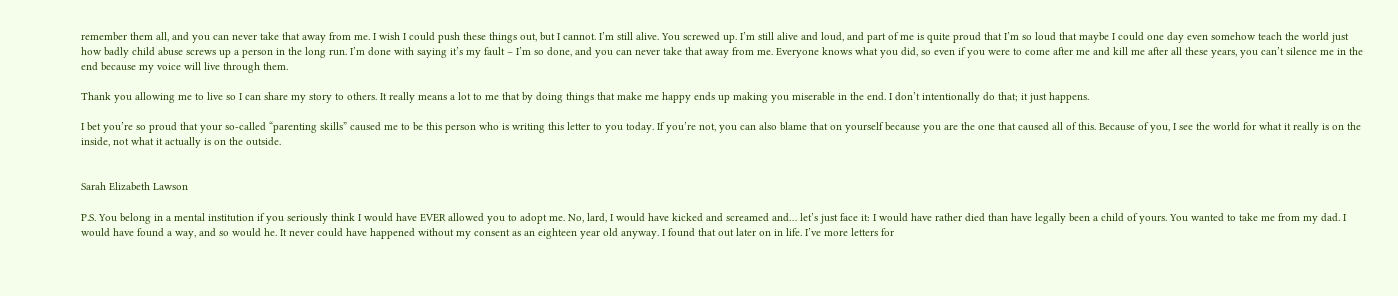remember them all, and you can never take that away from me. I wish I could push these things out, but I cannot. I’m still alive. You screwed up. I’m still alive and loud, and part of me is quite proud that I’m so loud that maybe I could one day even somehow teach the world just how badly child abuse screws up a person in the long run. I’m done with saying it’s my fault – I’m so done, and you can never take that away from me. Everyone knows what you did, so even if you were to come after me and kill me after all these years, you can’t silence me in the end because my voice will live through them.

Thank you allowing me to live so I can share my story to others. It really means a lot to me that by doing things that make me happy ends up making you miserable in the end. I don’t intentionally do that; it just happens.

I bet you’re so proud that your so-called “parenting skills” caused me to be this person who is writing this letter to you today. If you’re not, you can also blame that on yourself because you are the one that caused all of this. Because of you, I see the world for what it really is on the inside, not what it actually is on the outside.


Sarah Elizabeth Lawson

P.S. You belong in a mental institution if you seriously think I would have EVER allowed you to adopt me. No, lard, I would have kicked and screamed and… let’s just face it: I would have rather died than have legally been a child of yours. You wanted to take me from my dad. I would have found a way, and so would he. It never could have happened without my consent as an eighteen year old anyway. I found that out later on in life. I’ve more letters for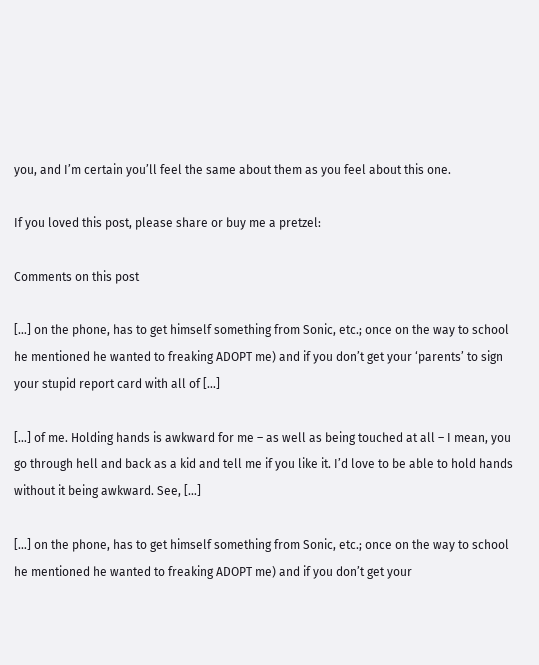you, and I’m certain you’ll feel the same about them as you feel about this one.

If you loved this post, please share or buy me a pretzel:

Comments on this post

[…] on the phone, has to get himself something from Sonic, etc.; once on the way to school he mentioned he wanted to freaking ADOPT me) and if you don’t get your ‘parents’ to sign your stupid report card with all of […]

[…] of me. Holding hands is awkward for me – as well as being touched at all – I mean, you go through hell and back as a kid and tell me if you like it. I’d love to be able to hold hands without it being awkward. See, […]

[…] on the phone, has to get himself something from Sonic, etc.; once on the way to school he mentioned he wanted to freaking ADOPT me) and if you don’t get your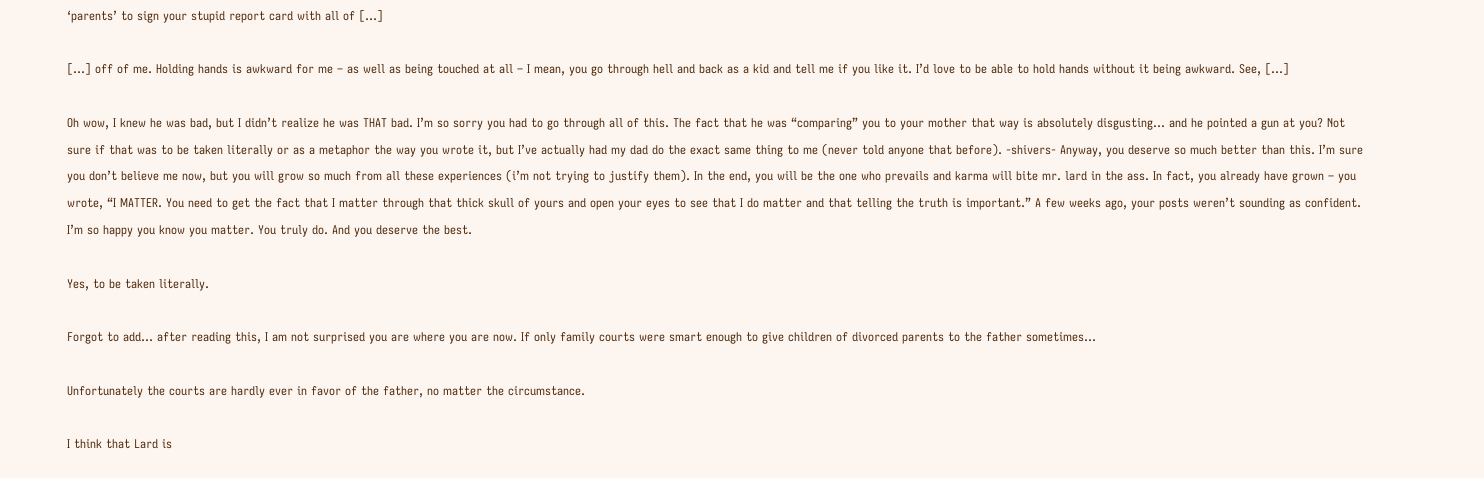‘parents’ to sign your stupid report card with all of […]

[…] off of me. Holding hands is awkward for me – as well as being touched at all – I mean, you go through hell and back as a kid and tell me if you like it. I’d love to be able to hold hands without it being awkward. See, […]

Oh wow, I knew he was bad, but I didn’t realize he was THAT bad. I’m so sorry you had to go through all of this. The fact that he was “comparing” you to your mother that way is absolutely disgusting… and he pointed a gun at you? Not sure if that was to be taken literally or as a metaphor the way you wrote it, but I’ve actually had my dad do the exact same thing to me (never told anyone that before). -shivers- Anyway, you deserve so much better than this. I’m sure you don’t believe me now, but you will grow so much from all these experiences (i’m not trying to justify them). In the end, you will be the one who prevails and karma will bite mr. lard in the ass. In fact, you already have grown – you wrote, “I MATTER. You need to get the fact that I matter through that thick skull of yours and open your eyes to see that I do matter and that telling the truth is important.” A few weeks ago, your posts weren’t sounding as confident. I’m so happy you know you matter. You truly do. And you deserve the best.

Yes, to be taken literally.

Forgot to add… after reading this, I am not surprised you are where you are now. If only family courts were smart enough to give children of divorced parents to the father sometimes…

Unfortunately the courts are hardly ever in favor of the father, no matter the circumstance.

I think that Lard is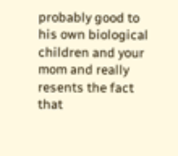probably good to his own biological children and your mom and really resents the fact that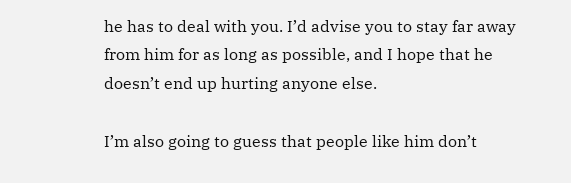he has to deal with you. I’d advise you to stay far away from him for as long as possible, and I hope that he doesn’t end up hurting anyone else.

I’m also going to guess that people like him don’t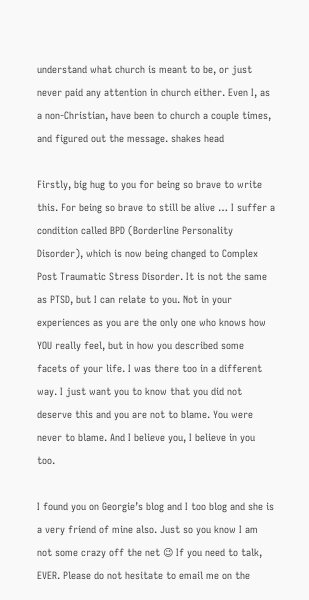understand what church is meant to be, or just never paid any attention in church either. Even I, as a non-Christian, have been to church a couple times, and figured out the message. shakes head

Firstly, big hug to you for being so brave to write this. For being so brave to still be alive … I suffer a condition called BPD (Borderline Personality Disorder), which is now being changed to Complex Post Traumatic Stress Disorder. It is not the same as PTSD, but I can relate to you. Not in your experiences as you are the only one who knows how YOU really feel, but in how you described some facets of your life. I was there too in a different way. I just want you to know that you did not deserve this and you are not to blame. You were never to blame. And I believe you, I believe in you too.

I found you on Georgie’s blog and I too blog and she is a very friend of mine also. Just so you know I am not some crazy off the net 😉 If you need to talk, EVER. Please do not hesitate to email me on the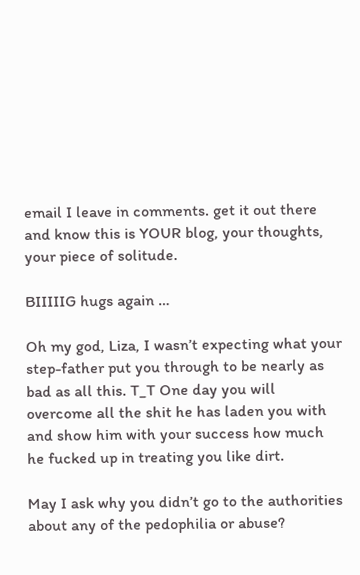email I leave in comments. get it out there and know this is YOUR blog, your thoughts, your piece of solitude.

BIIIIIG hugs again …

Oh my god, Liza, I wasn’t expecting what your step-father put you through to be nearly as bad as all this. T_T One day you will overcome all the shit he has laden you with and show him with your success how much he fucked up in treating you like dirt.

May I ask why you didn’t go to the authorities about any of the pedophilia or abuse?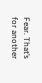Fear. That’s for another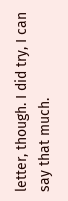letter, though. I did try, I can say that much.